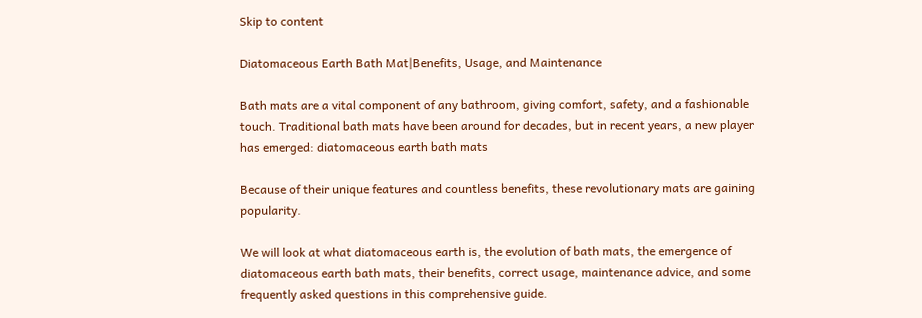Skip to content

Diatomaceous Earth Bath Mat|Benefits, Usage, and Maintenance

Bath mats are a vital component of any bathroom, giving comfort, safety, and a fashionable touch. Traditional bath mats have been around for decades, but in recent years, a new player has emerged: diatomaceous earth bath mats

Because of their unique features and countless benefits, these revolutionary mats are gaining popularity.

We will look at what diatomaceous earth is, the evolution of bath mats, the emergence of diatomaceous earth bath mats, their benefits, correct usage, maintenance advice, and some frequently asked questions in this comprehensive guide.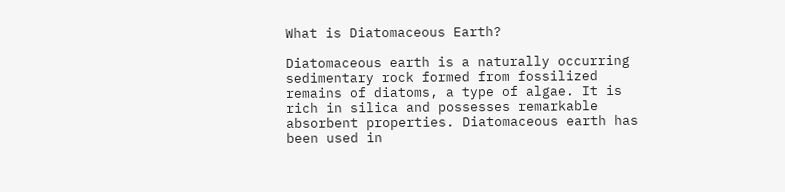What is Diatomaceous Earth?

Diatomaceous earth is a naturally occurring sedimentary rock formed from fossilized remains of diatoms, a type of algae. It is rich in silica and possesses remarkable absorbent properties. Diatomaceous earth has been used in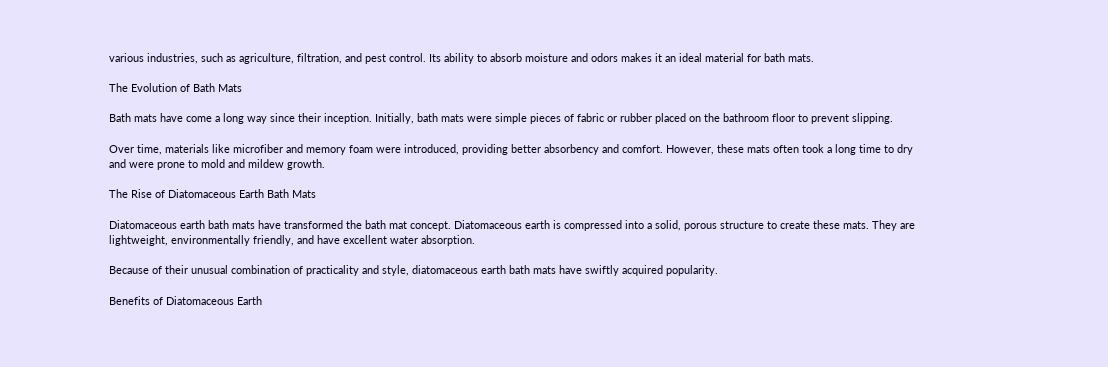various industries, such as agriculture, filtration, and pest control. Its ability to absorb moisture and odors makes it an ideal material for bath mats.

The Evolution of Bath Mats

Bath mats have come a long way since their inception. Initially, bath mats were simple pieces of fabric or rubber placed on the bathroom floor to prevent slipping.

Over time, materials like microfiber and memory foam were introduced, providing better absorbency and comfort. However, these mats often took a long time to dry and were prone to mold and mildew growth.

The Rise of Diatomaceous Earth Bath Mats

Diatomaceous earth bath mats have transformed the bath mat concept. Diatomaceous earth is compressed into a solid, porous structure to create these mats. They are lightweight, environmentally friendly, and have excellent water absorption.

Because of their unusual combination of practicality and style, diatomaceous earth bath mats have swiftly acquired popularity.

Benefits of Diatomaceous Earth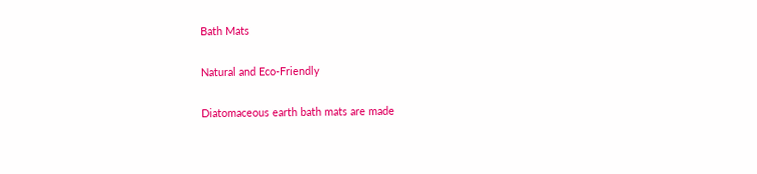Bath Mats

Natural and Eco-Friendly

Diatomaceous earth bath mats are made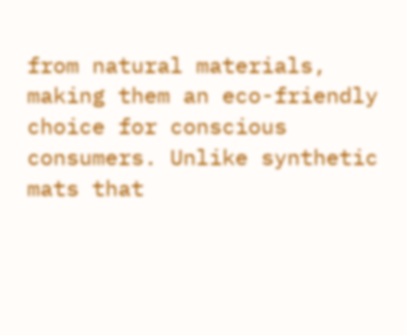from natural materials, making them an eco-friendly choice for conscious consumers. Unlike synthetic mats that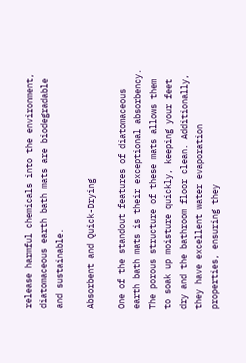release harmful chemicals into the environment, diatomaceous earth bath mats are biodegradable and sustainable.

Absorbent and Quick-Drying

One of the standout features of diatomaceous earth bath mats is their exceptional absorbency. The porous structure of these mats allows them to soak up moisture quickly, keeping your feet dry and the bathroom floor clean. Additionally, they have excellent water evaporation properties, ensuring they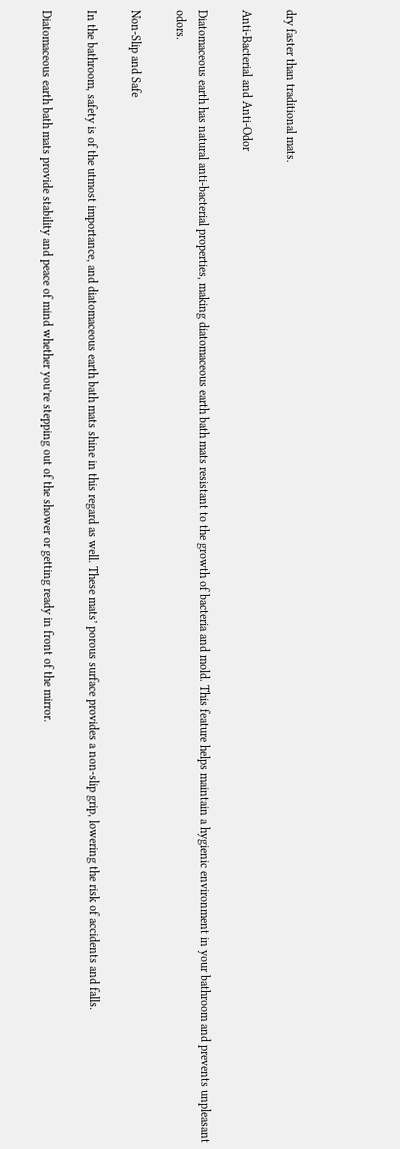dry faster than traditional mats.

Anti-Bacterial and Anti-Odor

Diatomaceous earth has natural anti-bacterial properties, making diatomaceous earth bath mats resistant to the growth of bacteria and mold. This feature helps maintain a hygienic environment in your bathroom and prevents unpleasant odors.

Non-Slip and Safe

In the bathroom, safety is of the utmost importance, and diatomaceous earth bath mats shine in this regard as well. These mats’ porous surface provides a non-slip grip, lowering the risk of accidents and falls.

Diatomaceous earth bath mats provide stability and peace of mind whether you’re stepping out of the shower or getting ready in front of the mirror.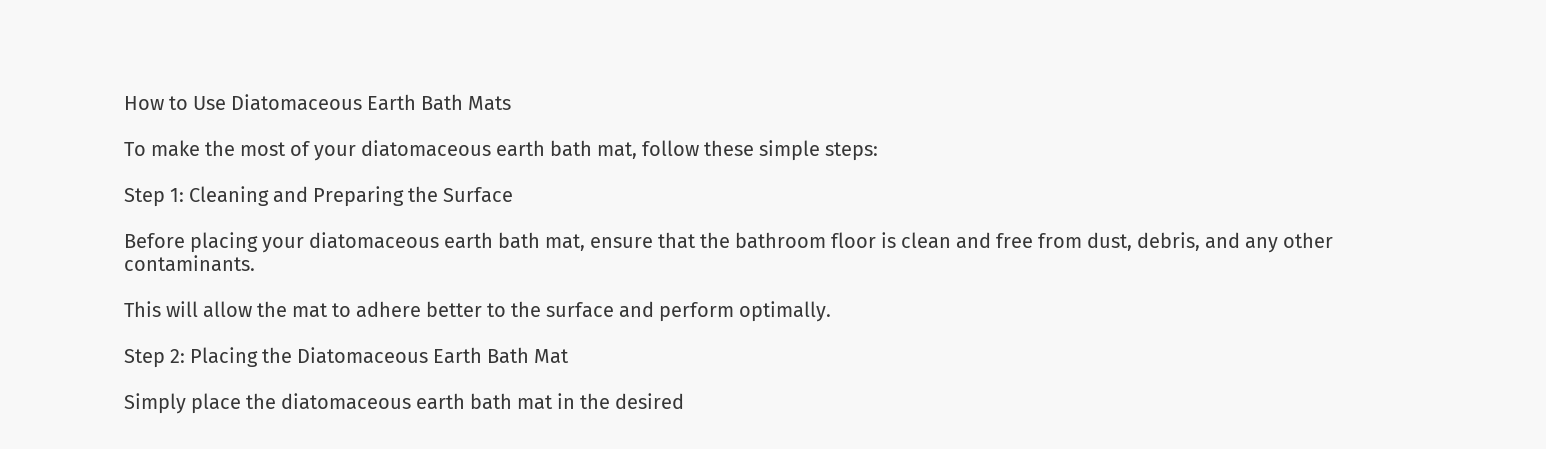How to Use Diatomaceous Earth Bath Mats

To make the most of your diatomaceous earth bath mat, follow these simple steps:

Step 1: Cleaning and Preparing the Surface

Before placing your diatomaceous earth bath mat, ensure that the bathroom floor is clean and free from dust, debris, and any other contaminants.

This will allow the mat to adhere better to the surface and perform optimally.

Step 2: Placing the Diatomaceous Earth Bath Mat

Simply place the diatomaceous earth bath mat in the desired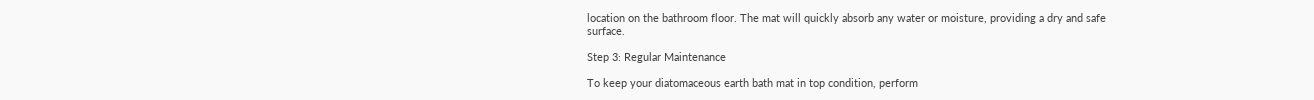location on the bathroom floor. The mat will quickly absorb any water or moisture, providing a dry and safe surface.

Step 3: Regular Maintenance

To keep your diatomaceous earth bath mat in top condition, perform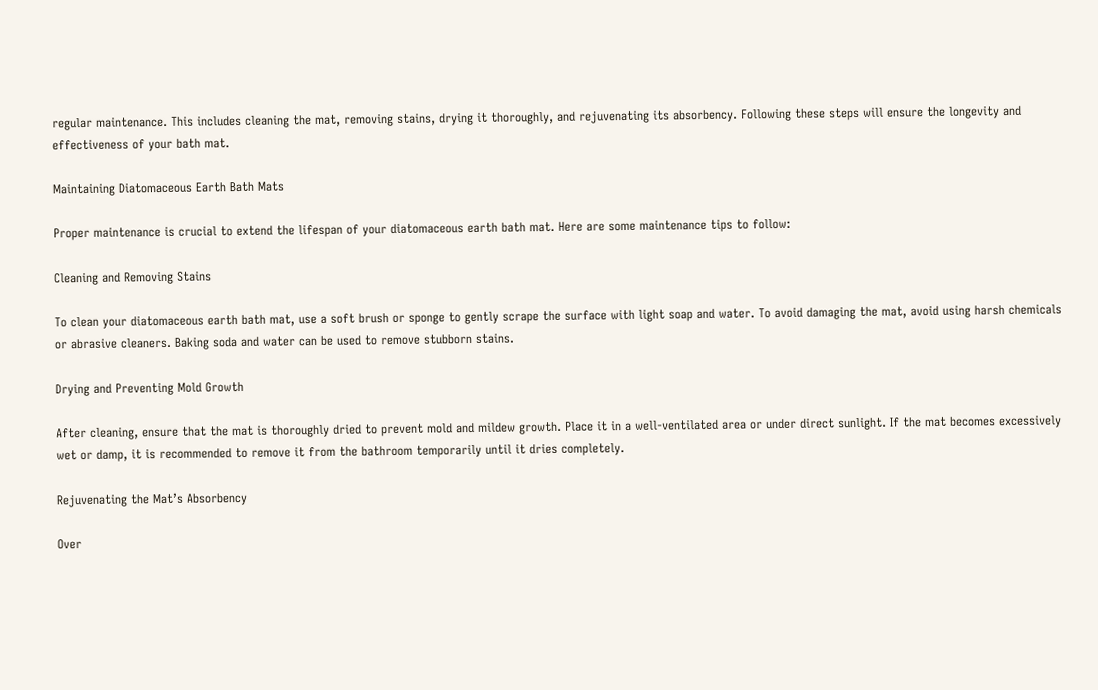regular maintenance. This includes cleaning the mat, removing stains, drying it thoroughly, and rejuvenating its absorbency. Following these steps will ensure the longevity and effectiveness of your bath mat.

Maintaining Diatomaceous Earth Bath Mats

Proper maintenance is crucial to extend the lifespan of your diatomaceous earth bath mat. Here are some maintenance tips to follow:

Cleaning and Removing Stains

To clean your diatomaceous earth bath mat, use a soft brush or sponge to gently scrape the surface with light soap and water. To avoid damaging the mat, avoid using harsh chemicals or abrasive cleaners. Baking soda and water can be used to remove stubborn stains.

Drying and Preventing Mold Growth

After cleaning, ensure that the mat is thoroughly dried to prevent mold and mildew growth. Place it in a well-ventilated area or under direct sunlight. If the mat becomes excessively wet or damp, it is recommended to remove it from the bathroom temporarily until it dries completely.

Rejuvenating the Mat’s Absorbency

Over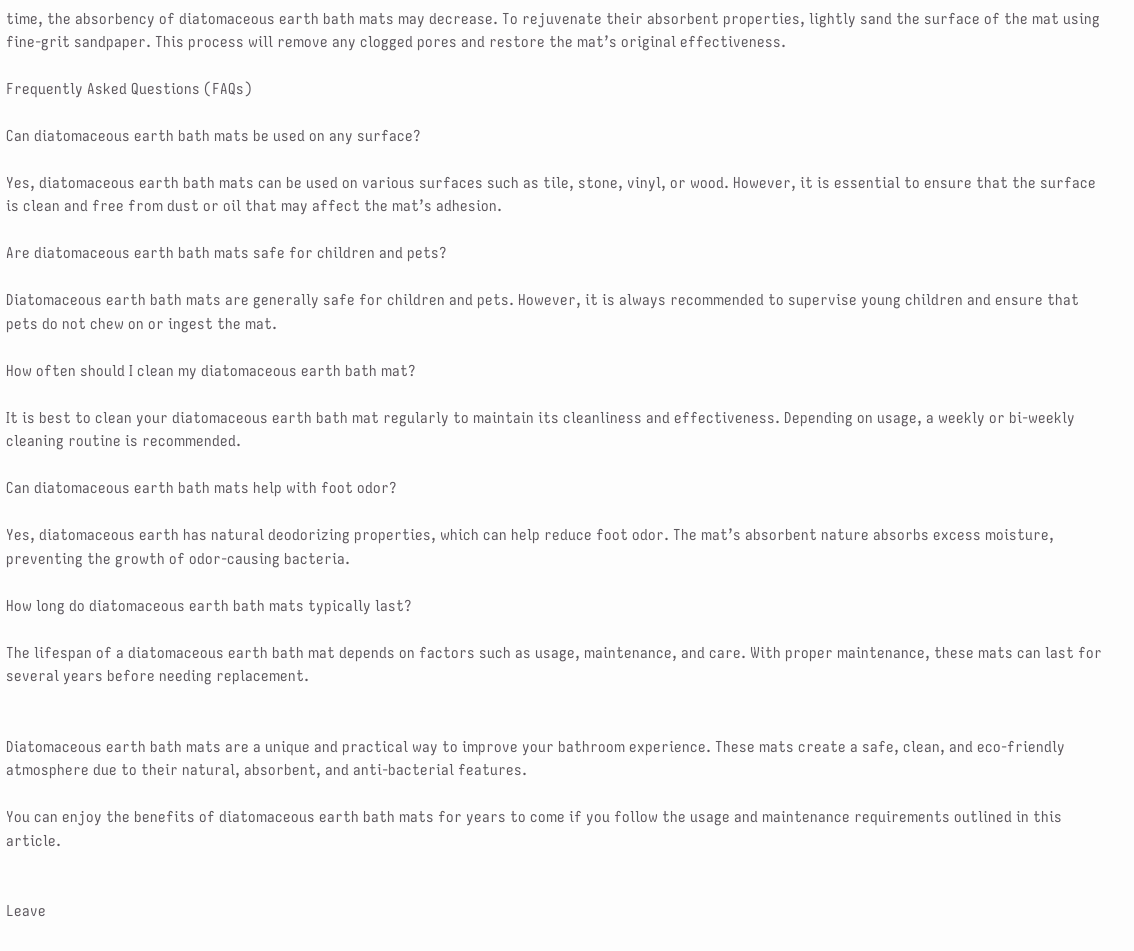time, the absorbency of diatomaceous earth bath mats may decrease. To rejuvenate their absorbent properties, lightly sand the surface of the mat using fine-grit sandpaper. This process will remove any clogged pores and restore the mat’s original effectiveness.

Frequently Asked Questions (FAQs)

Can diatomaceous earth bath mats be used on any surface?

Yes, diatomaceous earth bath mats can be used on various surfaces such as tile, stone, vinyl, or wood. However, it is essential to ensure that the surface is clean and free from dust or oil that may affect the mat’s adhesion.

Are diatomaceous earth bath mats safe for children and pets?

Diatomaceous earth bath mats are generally safe for children and pets. However, it is always recommended to supervise young children and ensure that pets do not chew on or ingest the mat.

How often should I clean my diatomaceous earth bath mat?

It is best to clean your diatomaceous earth bath mat regularly to maintain its cleanliness and effectiveness. Depending on usage, a weekly or bi-weekly cleaning routine is recommended.

Can diatomaceous earth bath mats help with foot odor?

Yes, diatomaceous earth has natural deodorizing properties, which can help reduce foot odor. The mat’s absorbent nature absorbs excess moisture, preventing the growth of odor-causing bacteria.

How long do diatomaceous earth bath mats typically last?

The lifespan of a diatomaceous earth bath mat depends on factors such as usage, maintenance, and care. With proper maintenance, these mats can last for several years before needing replacement.


Diatomaceous earth bath mats are a unique and practical way to improve your bathroom experience. These mats create a safe, clean, and eco-friendly atmosphere due to their natural, absorbent, and anti-bacterial features.

You can enjoy the benefits of diatomaceous earth bath mats for years to come if you follow the usage and maintenance requirements outlined in this article.


Leave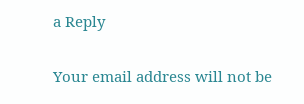a Reply

Your email address will not be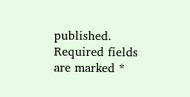published. Required fields are marked *